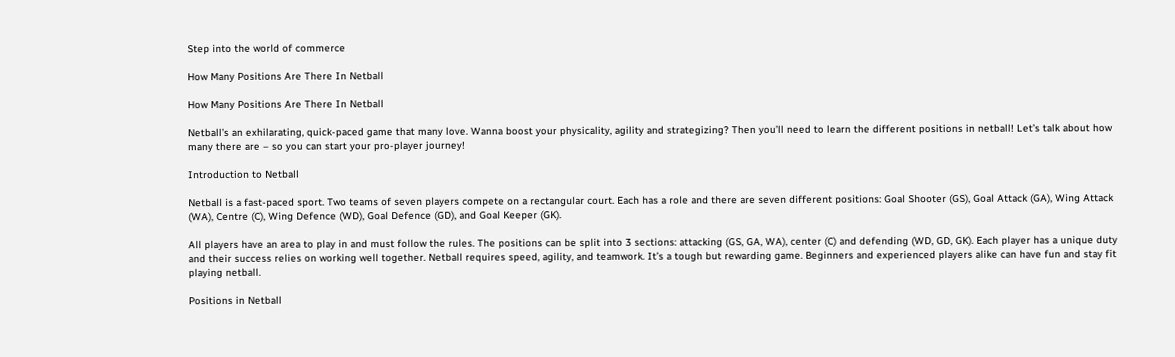Step into the world of commerce

How Many Positions Are There In Netball

How Many Positions Are There In Netball

Netball’s an exhilarating, quick-paced game that many love. Wanna boost your physicality, agility and strategizing? Then you’ll need to learn the different positions in netball! Let’s talk about how many there are – so you can start your pro-player journey!

Introduction to Netball

Netball is a fast-paced sport. Two teams of seven players compete on a rectangular court. Each has a role and there are seven different positions: Goal Shooter (GS), Goal Attack (GA), Wing Attack (WA), Centre (C), Wing Defence (WD), Goal Defence (GD), and Goal Keeper (GK).

All players have an area to play in and must follow the rules. The positions can be split into 3 sections: attacking (GS, GA, WA), center (C) and defending (WD, GD, GK). Each player has a unique duty and their success relies on working well together. Netball requires speed, agility, and teamwork. It’s a tough but rewarding game. Beginners and experienced players alike can have fun and stay fit playing netball.

Positions in Netball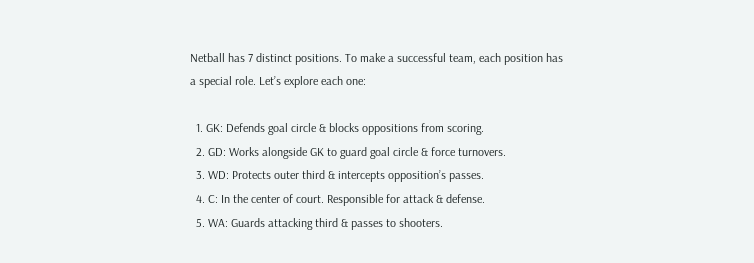Netball has 7 distinct positions. To make a successful team, each position has a special role. Let’s explore each one:

  1. GK: Defends goal circle & blocks oppositions from scoring.
  2. GD: Works alongside GK to guard goal circle & force turnovers.
  3. WD: Protects outer third & intercepts opposition’s passes.
  4. C: In the center of court. Responsible for attack & defense.
  5. WA: Guards attacking third & passes to shooters.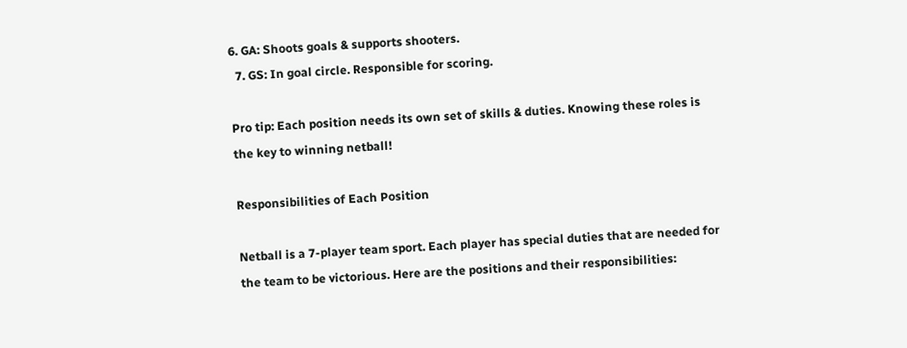6. GA: Shoots goals & supports shooters.
  7. GS: In goal circle. Responsible for scoring.

Pro tip: Each position needs its own set of skills & duties. Knowing these roles is the key to winning netball!

Responsibilities of Each Position

Netball is a 7-player team sport. Each player has special duties that are needed for the team to be victorious. Here are the positions and their responsibilities: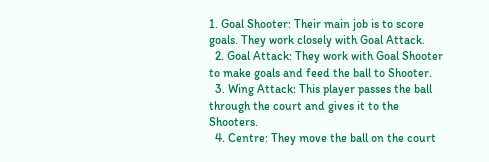1. Goal Shooter: Their main job is to score goals. They work closely with Goal Attack.
  2. Goal Attack: They work with Goal Shooter to make goals and feed the ball to Shooter.
  3. Wing Attack: This player passes the ball through the court and gives it to the Shooters.
  4. Centre: They move the ball on the court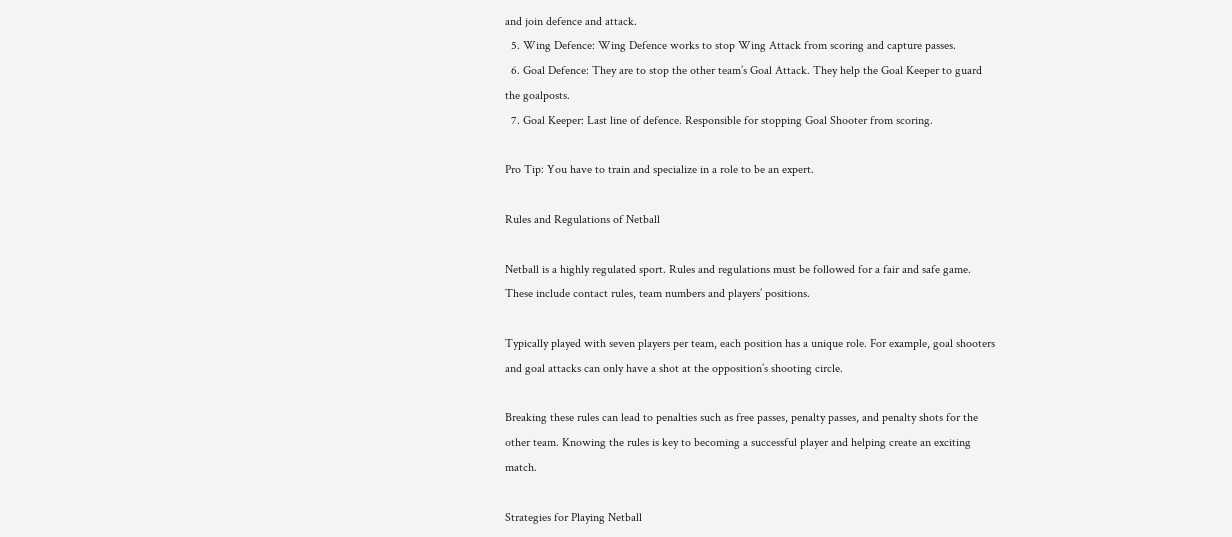and join defence and attack.
  5. Wing Defence: Wing Defence works to stop Wing Attack from scoring and capture passes.
  6. Goal Defence: They are to stop the other team’s Goal Attack. They help the Goal Keeper to guard the goalposts.
  7. Goal Keeper: Last line of defence. Responsible for stopping Goal Shooter from scoring.

Pro Tip: You have to train and specialize in a role to be an expert.

Rules and Regulations of Netball

Netball is a highly regulated sport. Rules and regulations must be followed for a fair and safe game. These include contact rules, team numbers and players’ positions.

Typically played with seven players per team, each position has a unique role. For example, goal shooters and goal attacks can only have a shot at the opposition’s shooting circle.

Breaking these rules can lead to penalties such as free passes, penalty passes, and penalty shots for the other team. Knowing the rules is key to becoming a successful player and helping create an exciting match.

Strategies for Playing Netball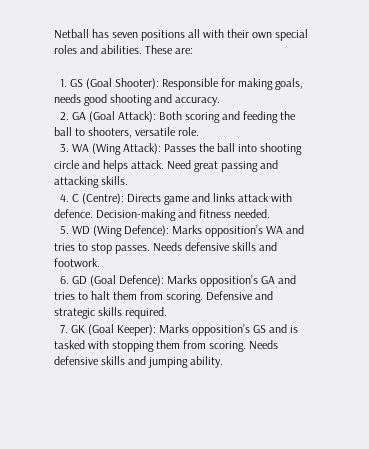Netball has seven positions all with their own special roles and abilities. These are:

  1. GS (Goal Shooter): Responsible for making goals, needs good shooting and accuracy.
  2. GA (Goal Attack): Both scoring and feeding the ball to shooters, versatile role.
  3. WA (Wing Attack): Passes the ball into shooting circle and helps attack. Need great passing and attacking skills.
  4. C (Centre): Directs game and links attack with defence. Decision-making and fitness needed.
  5. WD (Wing Defence): Marks opposition’s WA and tries to stop passes. Needs defensive skills and footwork.
  6. GD (Goal Defence): Marks opposition’s GA and tries to halt them from scoring. Defensive and strategic skills required.
  7. GK (Goal Keeper): Marks opposition’s GS and is tasked with stopping them from scoring. Needs defensive skills and jumping ability.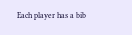Each player has a bib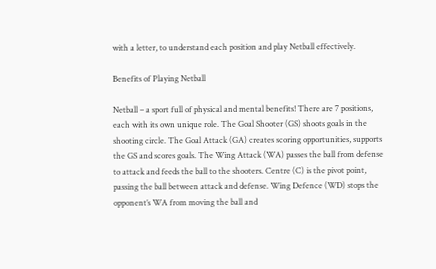with a letter, to understand each position and play Netball effectively.

Benefits of Playing Netball

Netball – a sport full of physical and mental benefits! There are 7 positions, each with its own unique role. The Goal Shooter (GS) shoots goals in the shooting circle. The Goal Attack (GA) creates scoring opportunities, supports the GS and scores goals. The Wing Attack (WA) passes the ball from defense to attack and feeds the ball to the shooters. Centre (C) is the pivot point, passing the ball between attack and defense. Wing Defence (WD) stops the opponent’s WA from moving the ball and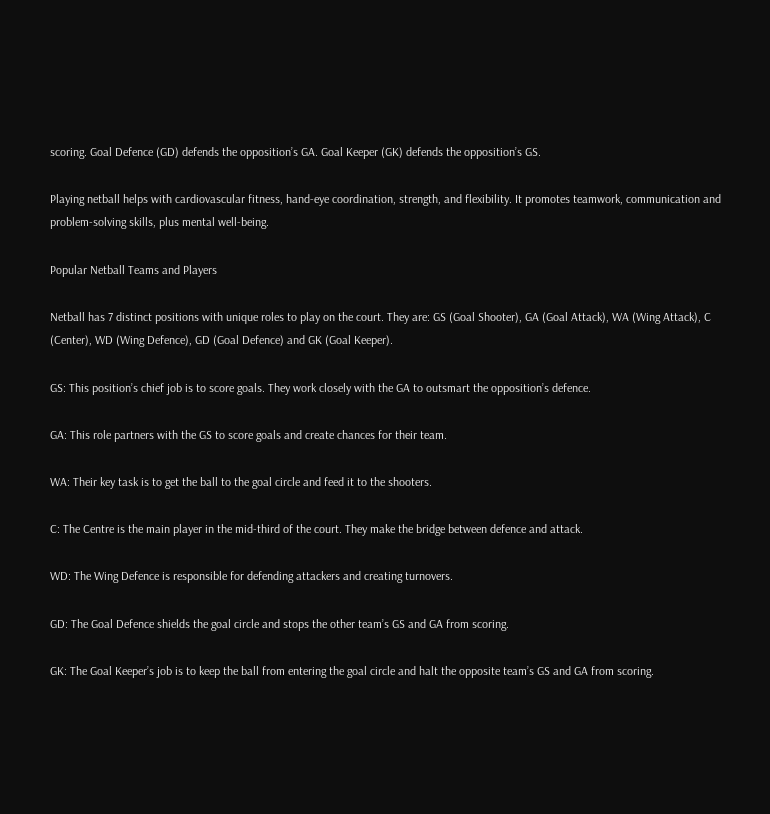scoring. Goal Defence (GD) defends the opposition’s GA. Goal Keeper (GK) defends the opposition’s GS.

Playing netball helps with cardiovascular fitness, hand-eye coordination, strength, and flexibility. It promotes teamwork, communication and problem-solving skills, plus mental well-being.

Popular Netball Teams and Players

Netball has 7 distinct positions with unique roles to play on the court. They are: GS (Goal Shooter), GA (Goal Attack), WA (Wing Attack), C (Center), WD (Wing Defence), GD (Goal Defence) and GK (Goal Keeper).

GS: This position’s chief job is to score goals. They work closely with the GA to outsmart the opposition’s defence.

GA: This role partners with the GS to score goals and create chances for their team.

WA: Their key task is to get the ball to the goal circle and feed it to the shooters.

C: The Centre is the main player in the mid-third of the court. They make the bridge between defence and attack.

WD: The Wing Defence is responsible for defending attackers and creating turnovers.

GD: The Goal Defence shields the goal circle and stops the other team’s GS and GA from scoring.

GK: The Goal Keeper’s job is to keep the ball from entering the goal circle and halt the opposite team’s GS and GA from scoring.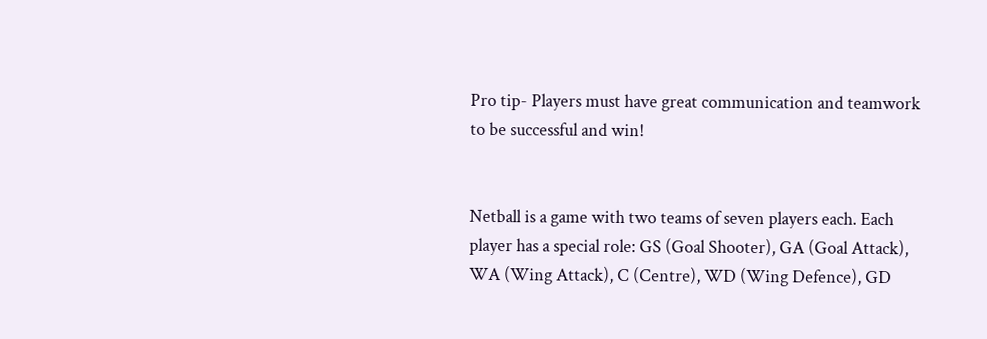Pro tip- Players must have great communication and teamwork to be successful and win!


Netball is a game with two teams of seven players each. Each player has a special role: GS (Goal Shooter), GA (Goal Attack), WA (Wing Attack), C (Centre), WD (Wing Defence), GD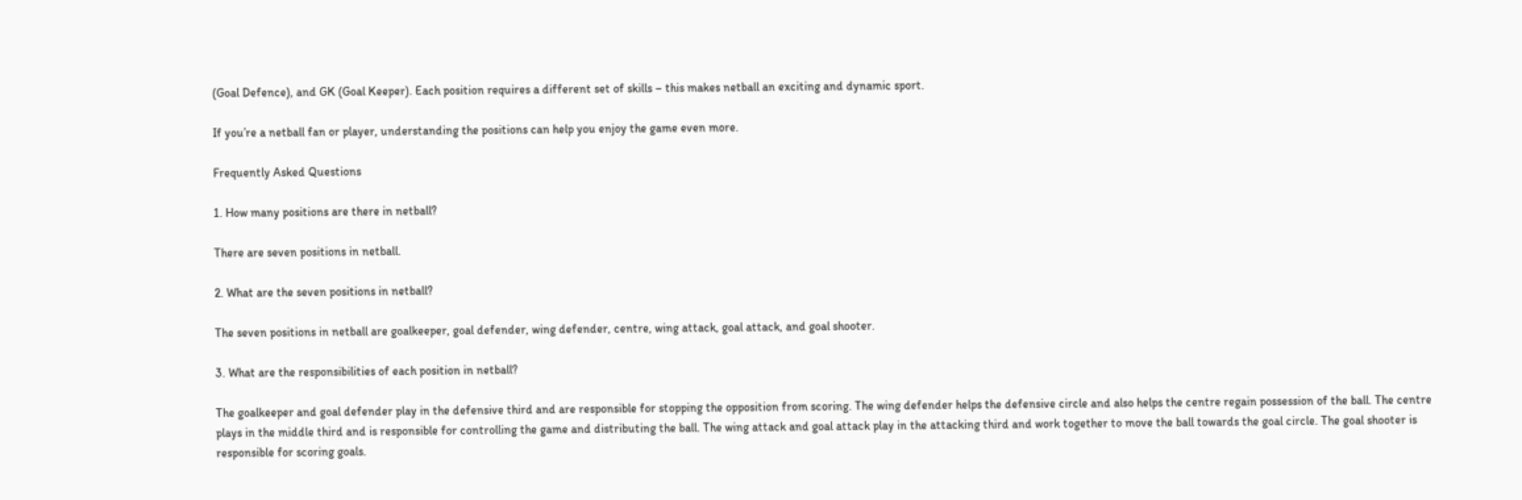(Goal Defence), and GK (Goal Keeper). Each position requires a different set of skills – this makes netball an exciting and dynamic sport.

If you’re a netball fan or player, understanding the positions can help you enjoy the game even more.

Frequently Asked Questions

1. How many positions are there in netball?

There are seven positions in netball.

2. What are the seven positions in netball?

The seven positions in netball are goalkeeper, goal defender, wing defender, centre, wing attack, goal attack, and goal shooter.

3. What are the responsibilities of each position in netball?

The goalkeeper and goal defender play in the defensive third and are responsible for stopping the opposition from scoring. The wing defender helps the defensive circle and also helps the centre regain possession of the ball. The centre plays in the middle third and is responsible for controlling the game and distributing the ball. The wing attack and goal attack play in the attacking third and work together to move the ball towards the goal circle. The goal shooter is responsible for scoring goals.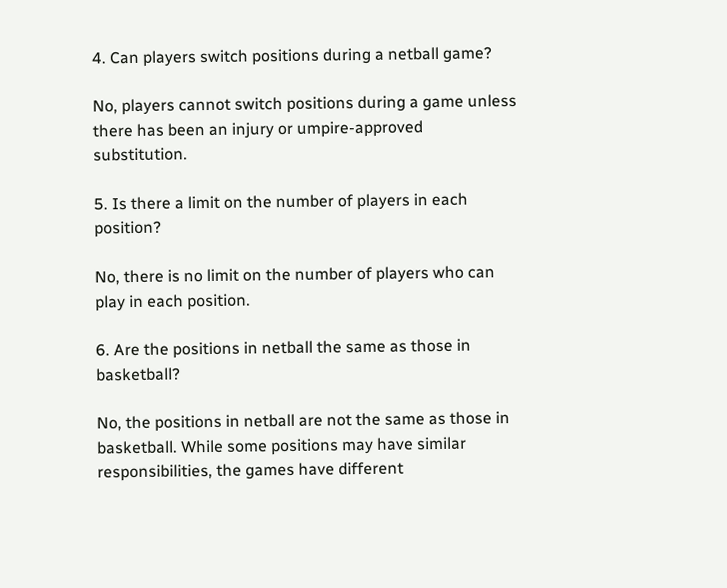4. Can players switch positions during a netball game?

No, players cannot switch positions during a game unless there has been an injury or umpire-approved substitution.

5. Is there a limit on the number of players in each position?

No, there is no limit on the number of players who can play in each position.

6. Are the positions in netball the same as those in basketball?

No, the positions in netball are not the same as those in basketball. While some positions may have similar responsibilities, the games have different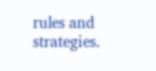rules and strategies.